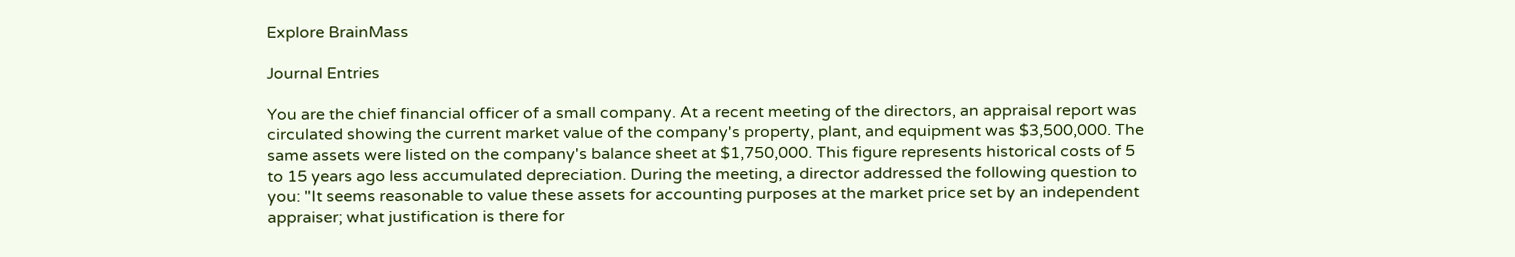Explore BrainMass

Journal Entries

You are the chief financial officer of a small company. At a recent meeting of the directors, an appraisal report was circulated showing the current market value of the company's property, plant, and equipment was $3,500,000. The same assets were listed on the company's balance sheet at $1,750,000. This figure represents historical costs of 5 to 15 years ago less accumulated depreciation. During the meeting, a director addressed the following question to you: "It seems reasonable to value these assets for accounting purposes at the market price set by an independent appraiser; what justification is there for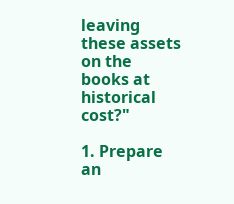leaving these assets on the books at historical cost?"

1. Prepare an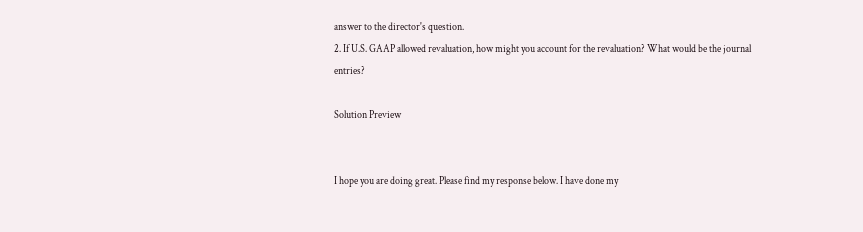answer to the director's question.
2. If U.S. GAAP allowed revaluation, how might you account for the revaluation? What would be the journal entries?

Solution Preview


I hope you are doing great. Please find my response below. I have done my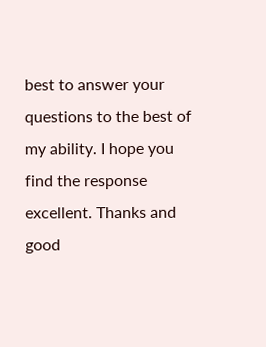best to answer your questions to the best of my ability. I hope you find the response excellent. Thanks and good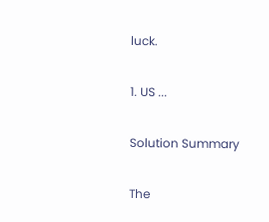luck.

1. US ...

Solution Summary

The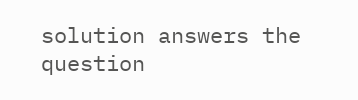solution answers the question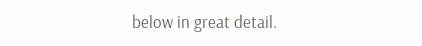below in great detail.